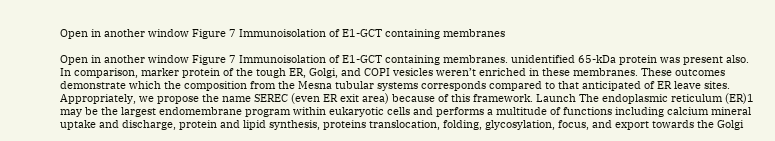Open in another window Figure 7 Immunoisolation of E1-GCT containing membranes

Open in another window Figure 7 Immunoisolation of E1-GCT containing membranes. unidentified 65-kDa protein was present also. In comparison, marker protein of the tough ER, Golgi, and COPI vesicles weren’t enriched in these membranes. These outcomes demonstrate which the composition from the Mesna tubular systems corresponds compared to that anticipated of ER leave sites. Appropriately, we propose the name SEREC (even ER exit area) because of this framework. Launch The endoplasmic reticulum (ER)1 may be the largest endomembrane program within eukaryotic cells and performs a multitude of functions including calcium mineral uptake and discharge, protein and lipid synthesis, proteins translocation, folding, glycosylation, focus, and export towards the Golgi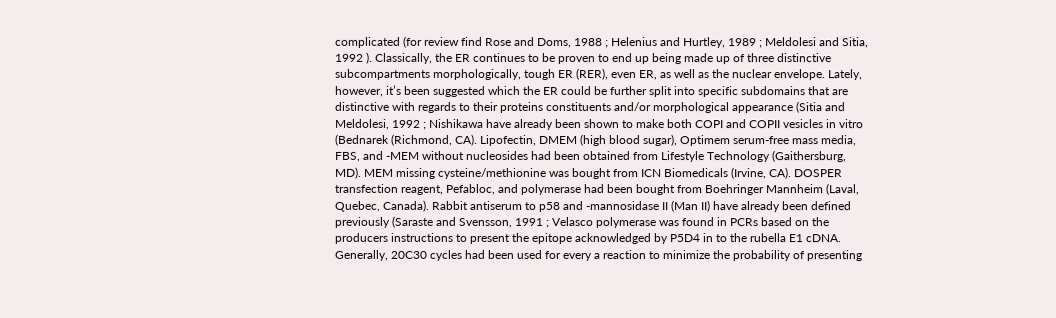complicated (for review find Rose and Doms, 1988 ; Helenius and Hurtley, 1989 ; Meldolesi and Sitia, 1992 ). Classically, the ER continues to be proven to end up being made up of three distinctive subcompartments morphologically, tough ER (RER), even ER, as well as the nuclear envelope. Lately, however, it’s been suggested which the ER could be further split into specific subdomains that are distinctive with regards to their proteins constituents and/or morphological appearance (Sitia and Meldolesi, 1992 ; Nishikawa have already been shown to make both COPI and COPII vesicles in vitro (Bednarek (Richmond, CA). Lipofectin, DMEM (high blood sugar), Optimem serum-free mass media, FBS, and -MEM without nucleosides had been obtained from Lifestyle Technology (Gaithersburg, MD). MEM missing cysteine/methionine was bought from ICN Biomedicals (Irvine, CA). DOSPER transfection reagent, Pefabloc, and polymerase had been bought from Boehringer Mannheim (Laval, Quebec, Canada). Rabbit antiserum to p58 and -mannosidase II (Man II) have already been defined previously (Saraste and Svensson, 1991 ; Velasco polymerase was found in PCRs based on the producers instructions to present the epitope acknowledged by P5D4 in to the rubella E1 cDNA. Generally, 20C30 cycles had been used for every a reaction to minimize the probability of presenting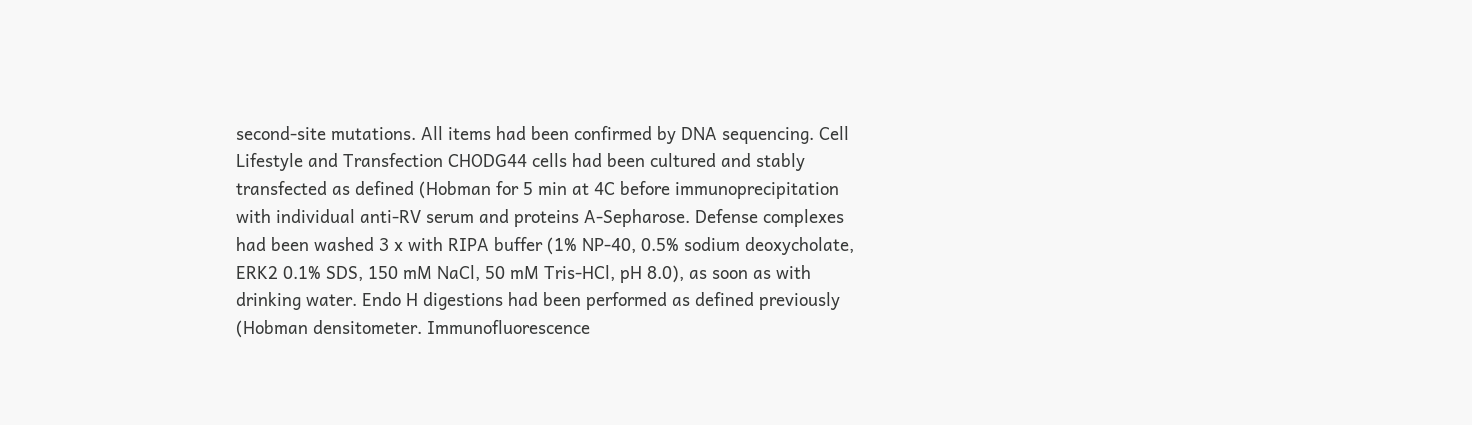second-site mutations. All items had been confirmed by DNA sequencing. Cell Lifestyle and Transfection CHODG44 cells had been cultured and stably transfected as defined (Hobman for 5 min at 4C before immunoprecipitation with individual anti-RV serum and proteins A-Sepharose. Defense complexes had been washed 3 x with RIPA buffer (1% NP-40, 0.5% sodium deoxycholate, ERK2 0.1% SDS, 150 mM NaCl, 50 mM Tris-HCl, pH 8.0), as soon as with drinking water. Endo H digestions had been performed as defined previously (Hobman densitometer. Immunofluorescence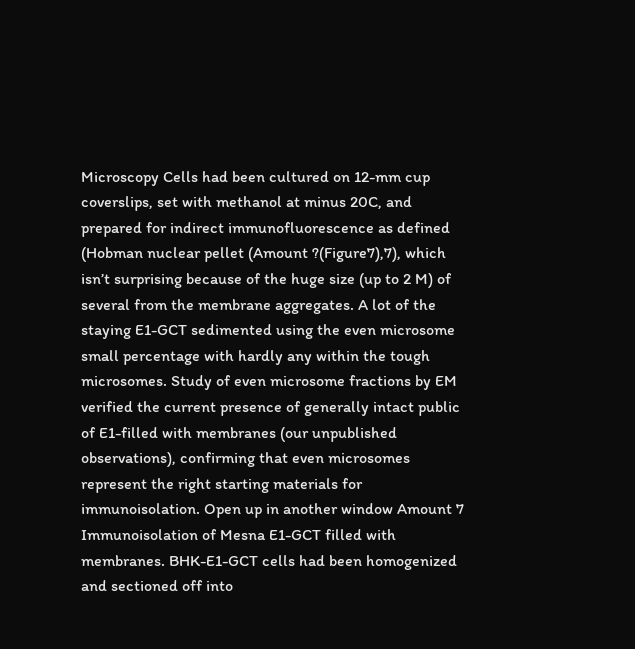Microscopy Cells had been cultured on 12-mm cup coverslips, set with methanol at minus 20C, and prepared for indirect immunofluorescence as defined (Hobman nuclear pellet (Amount ?(Figure7),7), which isn’t surprising because of the huge size (up to 2 M) of several from the membrane aggregates. A lot of the staying E1-GCT sedimented using the even microsome small percentage with hardly any within the tough microsomes. Study of even microsome fractions by EM verified the current presence of generally intact public of E1-filled with membranes (our unpublished observations), confirming that even microsomes represent the right starting materials for immunoisolation. Open up in another window Amount 7 Immunoisolation of Mesna E1-GCT filled with membranes. BHK-E1-GCT cells had been homogenized and sectioned off into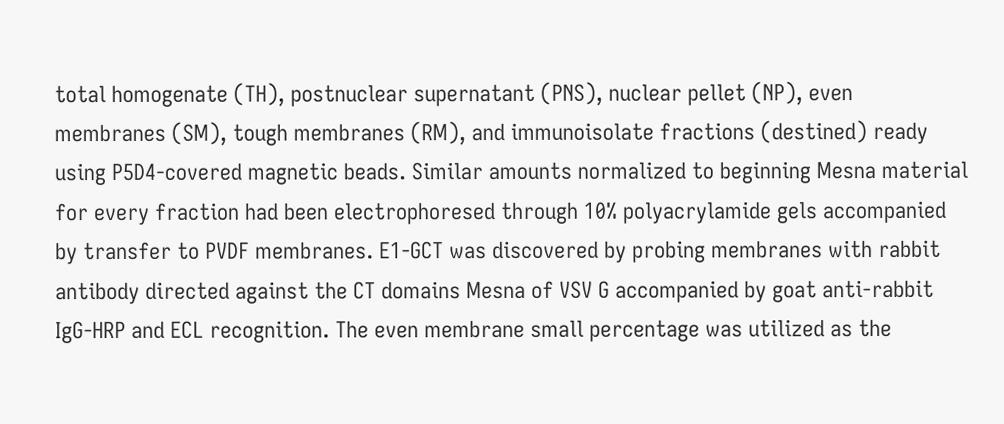total homogenate (TH), postnuclear supernatant (PNS), nuclear pellet (NP), even membranes (SM), tough membranes (RM), and immunoisolate fractions (destined) ready using P5D4-covered magnetic beads. Similar amounts normalized to beginning Mesna material for every fraction had been electrophoresed through 10% polyacrylamide gels accompanied by transfer to PVDF membranes. E1-GCT was discovered by probing membranes with rabbit antibody directed against the CT domains Mesna of VSV G accompanied by goat anti-rabbit IgG-HRP and ECL recognition. The even membrane small percentage was utilized as the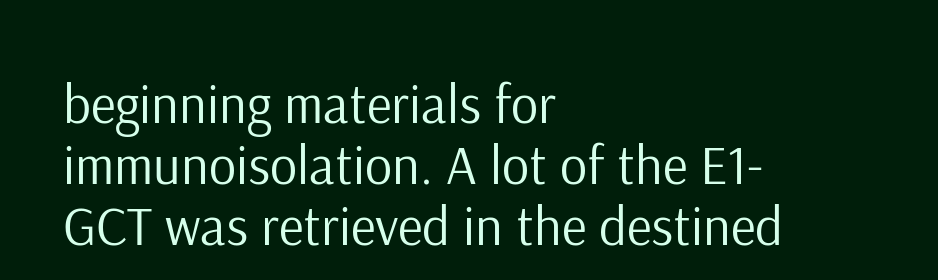beginning materials for immunoisolation. A lot of the E1-GCT was retrieved in the destined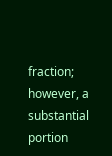fraction; however, a substantial portion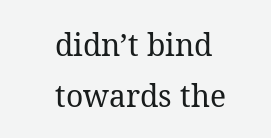didn’t bind towards the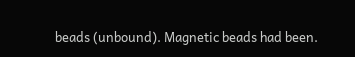beads (unbound). Magnetic beads had been.